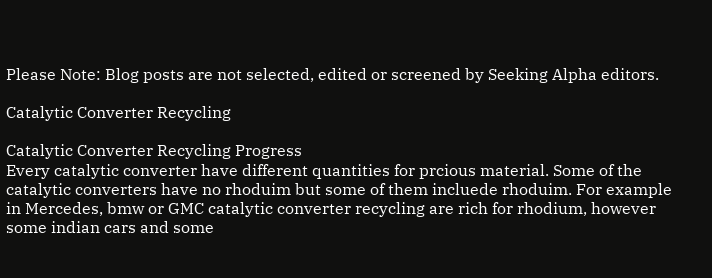Please Note: Blog posts are not selected, edited or screened by Seeking Alpha editors.

Catalytic Converter Recycling

Catalytic Converter Recycling Progress
Every catalytic converter have different quantities for prcious material. Some of the catalytic converters have no rhoduim but some of them incluede rhoduim. For example in Mercedes, bmw or GMC catalytic converter recycling are rich for rhodium, however some indian cars and some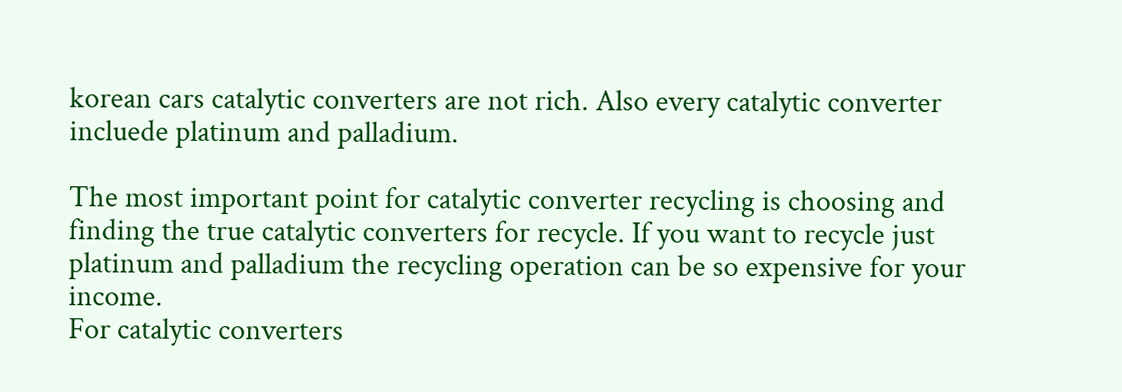korean cars catalytic converters are not rich. Also every catalytic converter incluede platinum and palladium.

The most important point for catalytic converter recycling is choosing and finding the true catalytic converters for recycle. If you want to recycle just platinum and palladium the recycling operation can be so expensive for your income.
For catalytic converters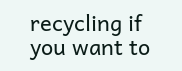recycling if you want to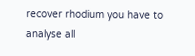recover rhodium you have to analyse all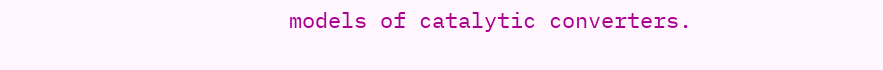models of catalytic converters.